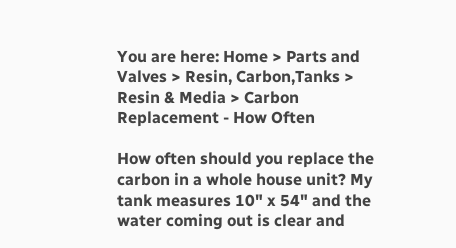You are here: Home > Parts and Valves > Resin, Carbon,Tanks > Resin & Media > Carbon Replacement - How Often

How often should you replace the carbon in a whole house unit? My tank measures 10" x 54" and the water coming out is clear and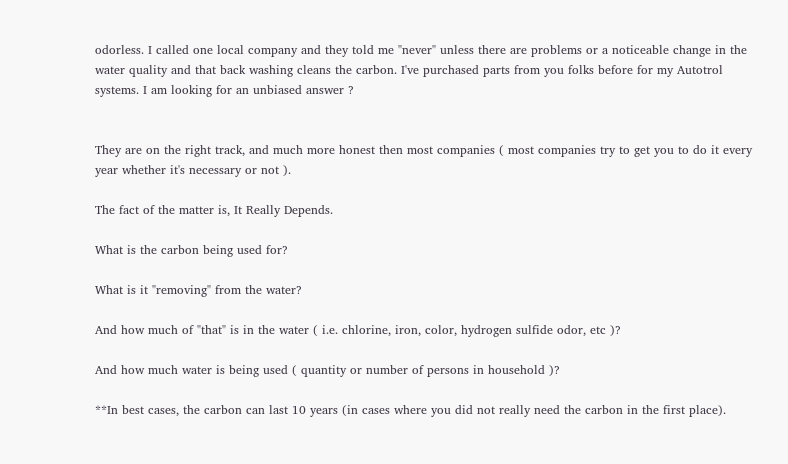odorless. I called one local company and they told me "never" unless there are problems or a noticeable change in the water quality and that back washing cleans the carbon. I've purchased parts from you folks before for my Autotrol systems. I am looking for an unbiased answer ?


They are on the right track, and much more honest then most companies ( most companies try to get you to do it every year whether it's necessary or not ).

The fact of the matter is, It Really Depends.

What is the carbon being used for?

What is it "removing" from the water?

And how much of "that" is in the water ( i.e. chlorine, iron, color, hydrogen sulfide odor, etc )?

And how much water is being used ( quantity or number of persons in household )?

**In best cases, the carbon can last 10 years (in cases where you did not really need the carbon in the first place).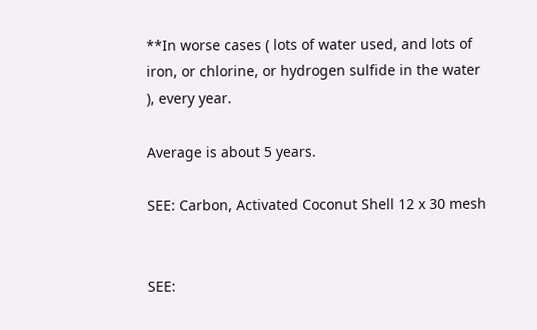**In worse cases ( lots of water used, and lots of iron, or chlorine, or hydrogen sulfide in the water ), every year.

Average is about 5 years.

SEE: Carbon, Activated Coconut Shell 12 x 30 mesh


SEE: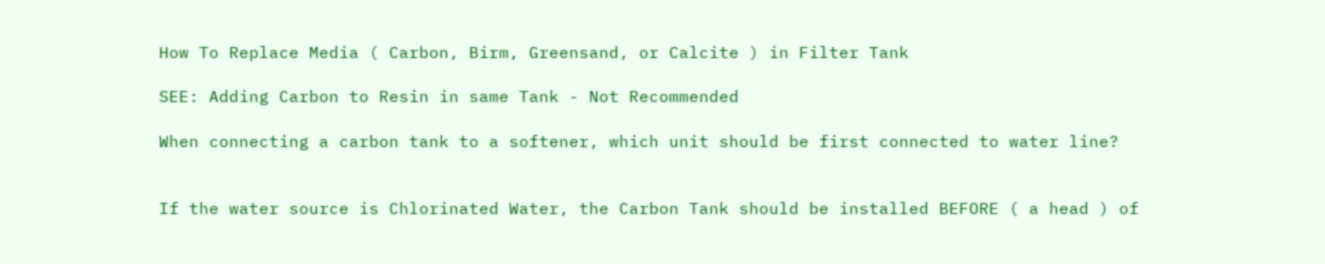How To Replace Media ( Carbon, Birm, Greensand, or Calcite ) in Filter Tank

SEE: Adding Carbon to Resin in same Tank - Not Recommended

When connecting a carbon tank to a softener, which unit should be first connected to water line?


If the water source is Chlorinated Water, the Carbon Tank should be installed BEFORE ( a head ) of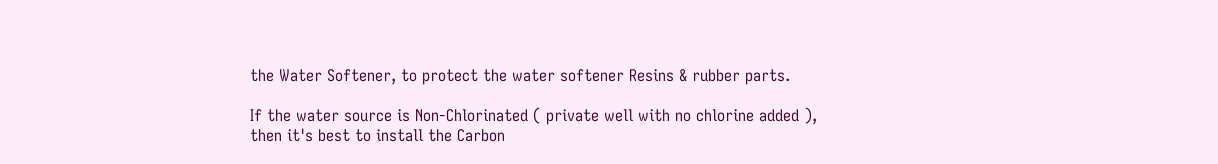the Water Softener, to protect the water softener Resins & rubber parts.

If the water source is Non-Chlorinated ( private well with no chlorine added ), then it's best to install the Carbon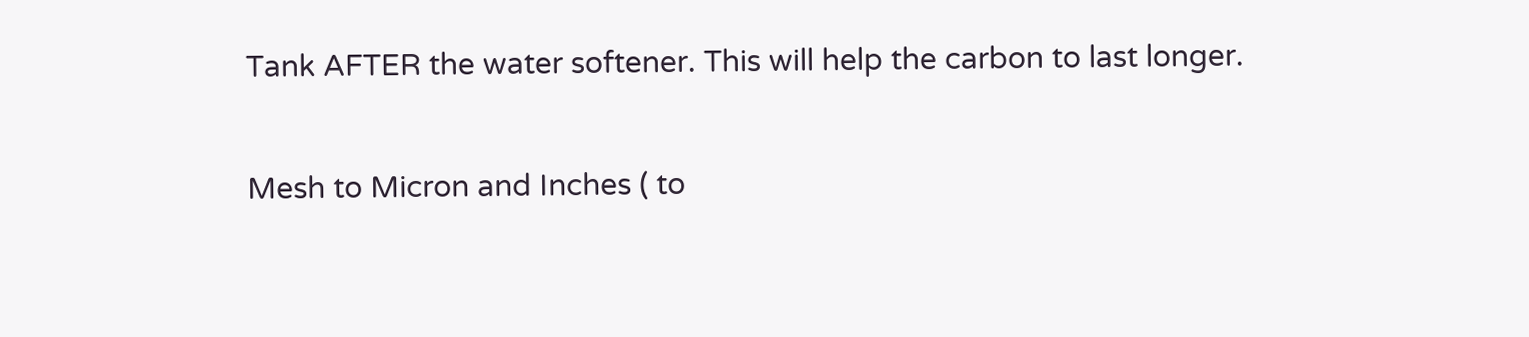Tank AFTER the water softener. This will help the carbon to last longer.

Mesh to Micron and Inches ( to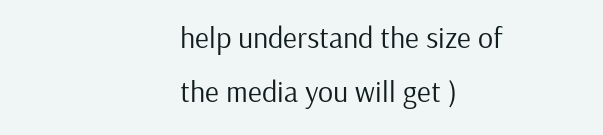help understand the size of the media you will get )